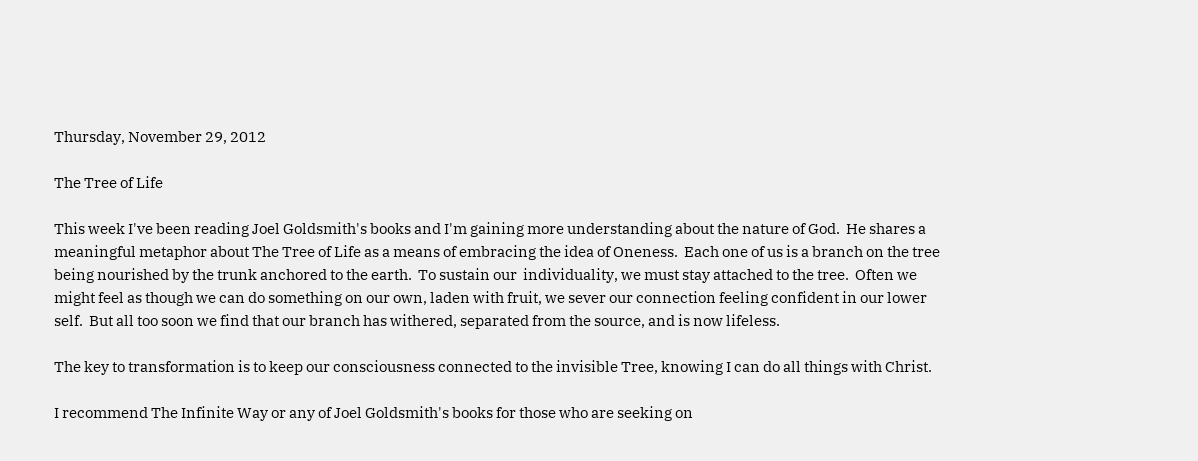Thursday, November 29, 2012

The Tree of Life

This week I've been reading Joel Goldsmith's books and I'm gaining more understanding about the nature of God.  He shares a meaningful metaphor about The Tree of Life as a means of embracing the idea of Oneness.  Each one of us is a branch on the tree being nourished by the trunk anchored to the earth.  To sustain our  individuality, we must stay attached to the tree.  Often we might feel as though we can do something on our own, laden with fruit, we sever our connection feeling confident in our lower self.  But all too soon we find that our branch has withered, separated from the source, and is now lifeless.

The key to transformation is to keep our consciousness connected to the invisible Tree, knowing I can do all things with Christ.

I recommend The Infinite Way or any of Joel Goldsmith's books for those who are seeking on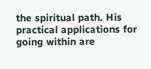the spiritual path. His practical applications for going within are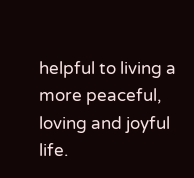helpful to living a more peaceful, loving and joyful life.